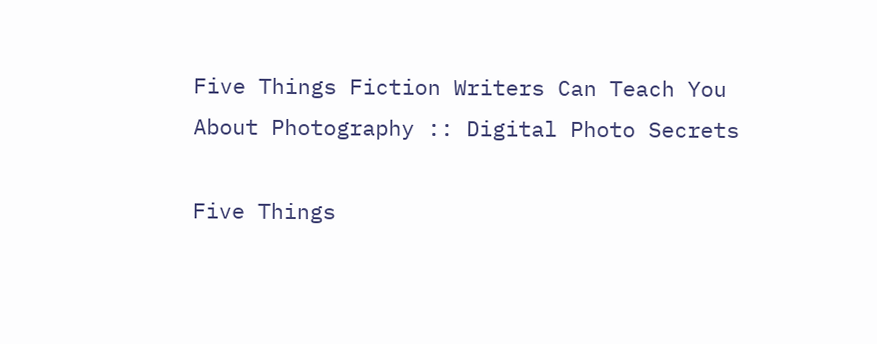Five Things Fiction Writers Can Teach You About Photography :: Digital Photo Secrets

Five Things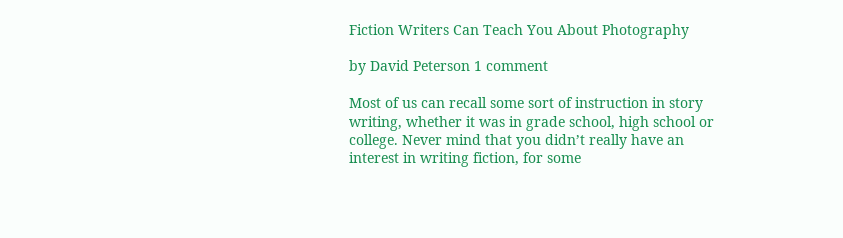Fiction Writers Can Teach You About Photography

by David Peterson 1 comment

Most of us can recall some sort of instruction in story writing, whether it was in grade school, high school or college. Never mind that you didn’t really have an interest in writing fiction, for some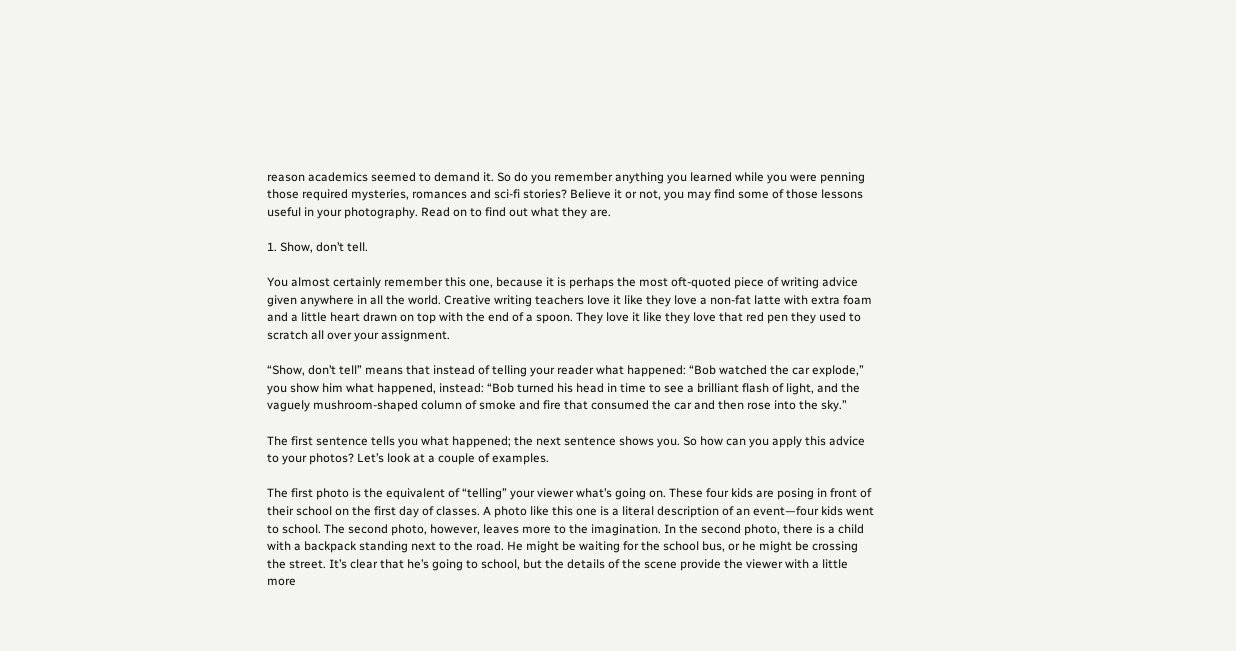reason academics seemed to demand it. So do you remember anything you learned while you were penning those required mysteries, romances and sci-fi stories? Believe it or not, you may find some of those lessons useful in your photography. Read on to find out what they are.

1. Show, don’t tell.

You almost certainly remember this one, because it is perhaps the most oft-quoted piece of writing advice given anywhere in all the world. Creative writing teachers love it like they love a non-fat latte with extra foam and a little heart drawn on top with the end of a spoon. They love it like they love that red pen they used to scratch all over your assignment.

“Show, don’t tell” means that instead of telling your reader what happened: “Bob watched the car explode,” you show him what happened, instead: “Bob turned his head in time to see a brilliant flash of light, and the vaguely mushroom-shaped column of smoke and fire that consumed the car and then rose into the sky.”

The first sentence tells you what happened; the next sentence shows you. So how can you apply this advice to your photos? Let’s look at a couple of examples.

The first photo is the equivalent of “telling” your viewer what’s going on. These four kids are posing in front of their school on the first day of classes. A photo like this one is a literal description of an event—four kids went to school. The second photo, however, leaves more to the imagination. In the second photo, there is a child with a backpack standing next to the road. He might be waiting for the school bus, or he might be crossing the street. It’s clear that he’s going to school, but the details of the scene provide the viewer with a little more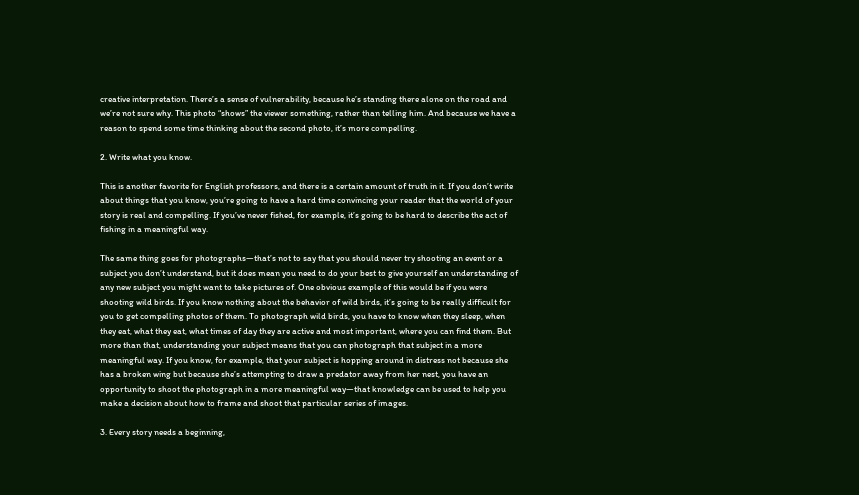creative interpretation. There’s a sense of vulnerability, because he’s standing there alone on the road and we’re not sure why. This photo “shows” the viewer something, rather than telling him. And because we have a reason to spend some time thinking about the second photo, it’s more compelling.

2. Write what you know.

This is another favorite for English professors, and there is a certain amount of truth in it. If you don’t write about things that you know, you’re going to have a hard time convincing your reader that the world of your story is real and compelling. If you’ve never fished, for example, it’s going to be hard to describe the act of fishing in a meaningful way.

The same thing goes for photographs—that’s not to say that you should never try shooting an event or a subject you don’t understand, but it does mean you need to do your best to give yourself an understanding of any new subject you might want to take pictures of. One obvious example of this would be if you were shooting wild birds. If you know nothing about the behavior of wild birds, it’s going to be really difficult for you to get compelling photos of them. To photograph wild birds, you have to know when they sleep, when they eat, what they eat, what times of day they are active and most important, where you can find them. But more than that, understanding your subject means that you can photograph that subject in a more meaningful way. If you know, for example, that your subject is hopping around in distress not because she has a broken wing but because she’s attempting to draw a predator away from her nest, you have an opportunity to shoot the photograph in a more meaningful way—that knowledge can be used to help you make a decision about how to frame and shoot that particular series of images.

3. Every story needs a beginning,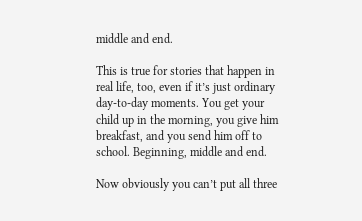middle and end.

This is true for stories that happen in real life, too, even if it’s just ordinary day-to-day moments. You get your child up in the morning, you give him breakfast, and you send him off to school. Beginning, middle and end.

Now obviously you can’t put all three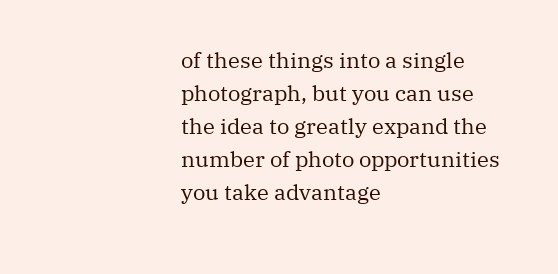of these things into a single photograph, but you can use the idea to greatly expand the number of photo opportunities you take advantage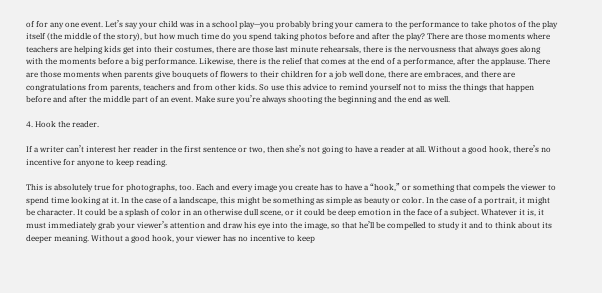of for any one event. Let’s say your child was in a school play—you probably bring your camera to the performance to take photos of the play itself (the middle of the story), but how much time do you spend taking photos before and after the play? There are those moments where teachers are helping kids get into their costumes, there are those last minute rehearsals, there is the nervousness that always goes along with the moments before a big performance. Likewise, there is the relief that comes at the end of a performance, after the applause. There are those moments when parents give bouquets of flowers to their children for a job well done, there are embraces, and there are congratulations from parents, teachers and from other kids. So use this advice to remind yourself not to miss the things that happen before and after the middle part of an event. Make sure you’re always shooting the beginning and the end as well.

4. Hook the reader.

If a writer can’t interest her reader in the first sentence or two, then she’s not going to have a reader at all. Without a good hook, there’s no incentive for anyone to keep reading.

This is absolutely true for photographs, too. Each and every image you create has to have a “hook,” or something that compels the viewer to spend time looking at it. In the case of a landscape, this might be something as simple as beauty or color. In the case of a portrait, it might be character. It could be a splash of color in an otherwise dull scene, or it could be deep emotion in the face of a subject. Whatever it is, it must immediately grab your viewer’s attention and draw his eye into the image, so that he’ll be compelled to study it and to think about its deeper meaning. Without a good hook, your viewer has no incentive to keep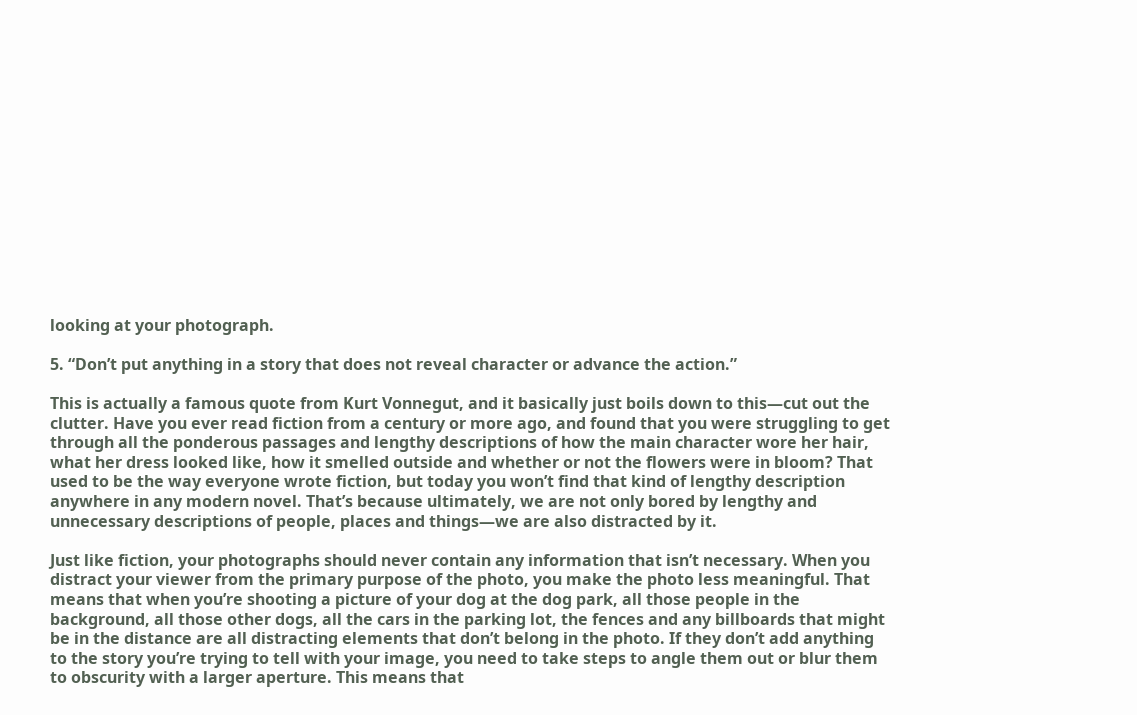looking at your photograph.

5. “Don’t put anything in a story that does not reveal character or advance the action.”

This is actually a famous quote from Kurt Vonnegut, and it basically just boils down to this—cut out the clutter. Have you ever read fiction from a century or more ago, and found that you were struggling to get through all the ponderous passages and lengthy descriptions of how the main character wore her hair, what her dress looked like, how it smelled outside and whether or not the flowers were in bloom? That used to be the way everyone wrote fiction, but today you won’t find that kind of lengthy description anywhere in any modern novel. That’s because ultimately, we are not only bored by lengthy and unnecessary descriptions of people, places and things—we are also distracted by it.

Just like fiction, your photographs should never contain any information that isn’t necessary. When you distract your viewer from the primary purpose of the photo, you make the photo less meaningful. That means that when you’re shooting a picture of your dog at the dog park, all those people in the background, all those other dogs, all the cars in the parking lot, the fences and any billboards that might be in the distance are all distracting elements that don’t belong in the photo. If they don’t add anything to the story you’re trying to tell with your image, you need to take steps to angle them out or blur them to obscurity with a larger aperture. This means that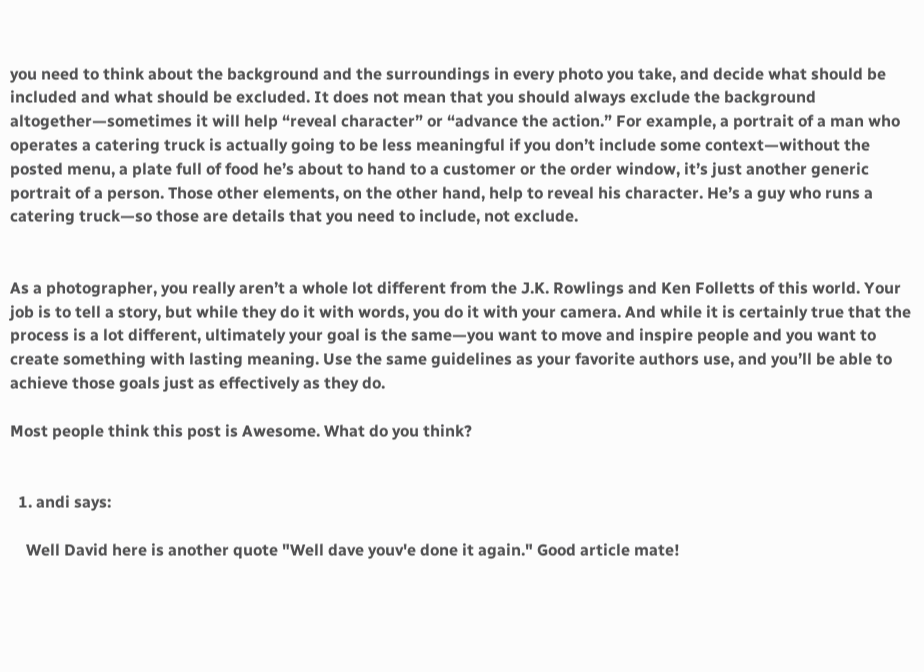you need to think about the background and the surroundings in every photo you take, and decide what should be included and what should be excluded. It does not mean that you should always exclude the background altogether—sometimes it will help “reveal character” or “advance the action.” For example, a portrait of a man who operates a catering truck is actually going to be less meaningful if you don’t include some context—without the posted menu, a plate full of food he’s about to hand to a customer or the order window, it’s just another generic portrait of a person. Those other elements, on the other hand, help to reveal his character. He’s a guy who runs a catering truck—so those are details that you need to include, not exclude.


As a photographer, you really aren’t a whole lot different from the J.K. Rowlings and Ken Folletts of this world. Your job is to tell a story, but while they do it with words, you do it with your camera. And while it is certainly true that the process is a lot different, ultimately your goal is the same—you want to move and inspire people and you want to create something with lasting meaning. Use the same guidelines as your favorite authors use, and you’ll be able to achieve those goals just as effectively as they do.

Most people think this post is Awesome. What do you think?


  1. andi says:

    Well David here is another quote "Well dave youv'e done it again." Good article mate!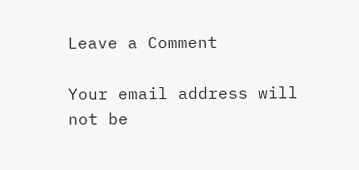Leave a Comment

Your email address will not be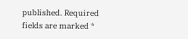published. Required fields are marked *